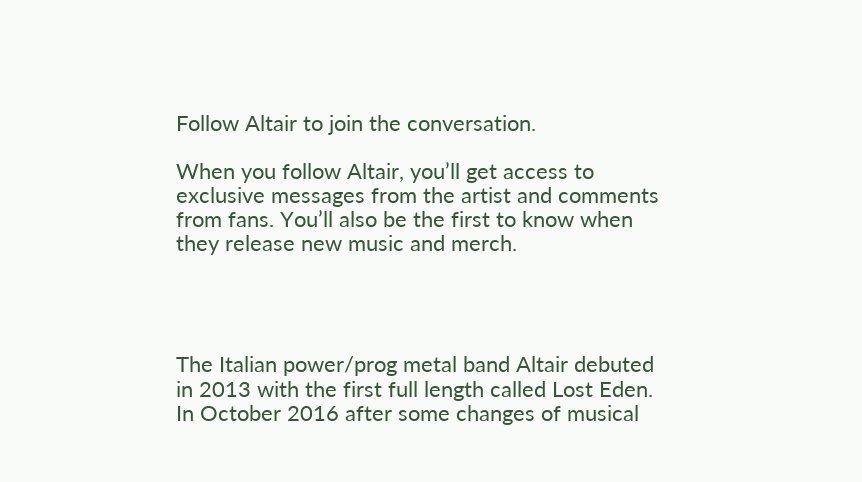Follow Altair to join the conversation.

When you follow Altair, you’ll get access to exclusive messages from the artist and comments from fans. You’ll also be the first to know when they release new music and merch.




The Italian power/prog metal band Altair debuted in 2013 with the first full length called Lost Eden. In October 2016 after some changes of musical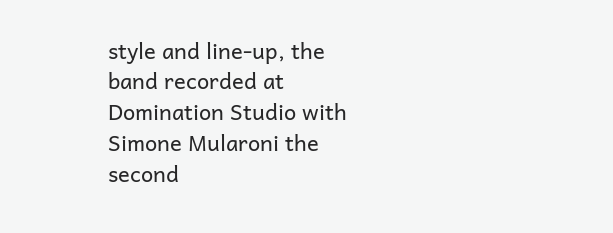style and line-up, the band recorded at Domination Studio with Simone Mularoni the second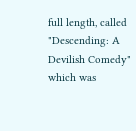full length, called "Descending: A Devilish Comedy" which was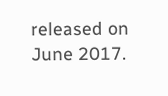released on June 2017.